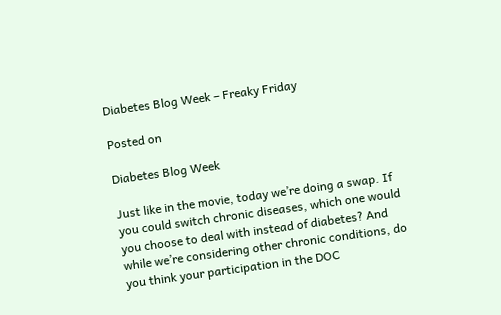Diabetes Blog Week – Freaky Friday

Posted on

Diabetes Blog Week

Just like in the movie, today we’re doing a swap. If you could switch chronic diseases, which one would you choose to deal with instead of diabetes? And while we’re considering other chronic conditions, do you think your participation in the DOC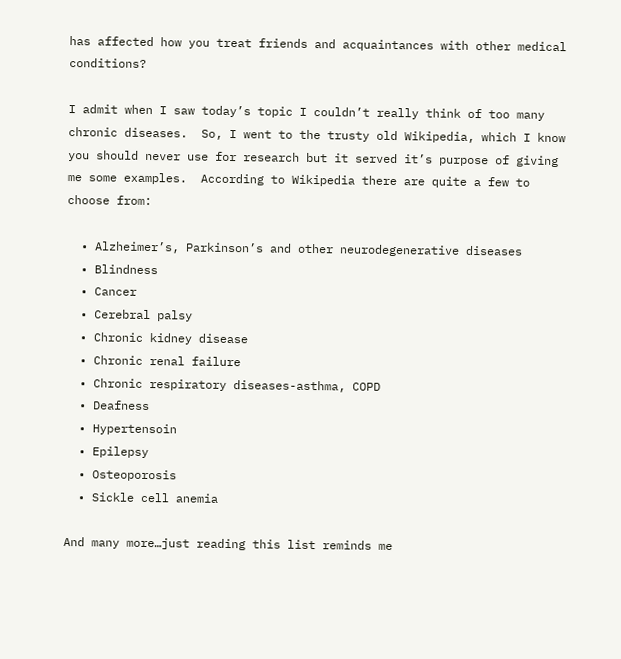has affected how you treat friends and acquaintances with other medical conditions?

I admit when I saw today’s topic I couldn’t really think of too many chronic diseases.  So, I went to the trusty old Wikipedia, which I know you should never use for research but it served it’s purpose of giving me some examples.  According to Wikipedia there are quite a few to choose from:

  • Alzheimer’s, Parkinson’s and other neurodegenerative diseases
  • Blindness
  • Cancer
  • Cerebral palsy
  • Chronic kidney disease
  • Chronic renal failure
  • Chronic respiratory diseases-asthma, COPD
  • Deafness
  • Hypertensoin
  • Epilepsy
  • Osteoporosis
  • Sickle cell anemia

And many more…just reading this list reminds me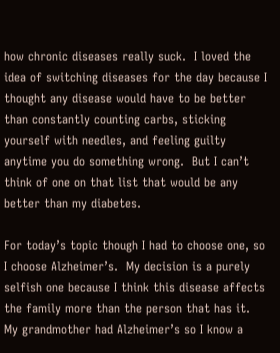how chronic diseases really suck.  I loved the idea of switching diseases for the day because I thought any disease would have to be better than constantly counting carbs, sticking yourself with needles, and feeling guilty anytime you do something wrong.  But I can’t think of one on that list that would be any better than my diabetes.

For today’s topic though I had to choose one, so I choose Alzheimer’s.  My decision is a purely selfish one because I think this disease affects the family more than the person that has it.  My grandmother had Alzheimer’s so I know a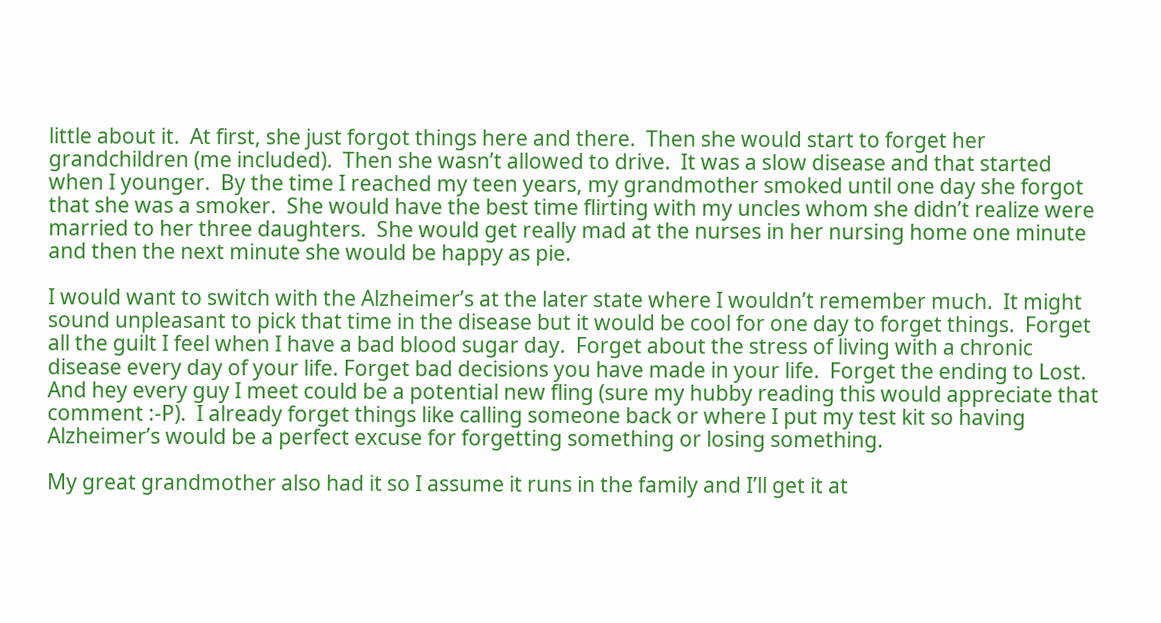little about it.  At first, she just forgot things here and there.  Then she would start to forget her grandchildren (me included).  Then she wasn’t allowed to drive.  It was a slow disease and that started when I younger.  By the time I reached my teen years, my grandmother smoked until one day she forgot that she was a smoker.  She would have the best time flirting with my uncles whom she didn’t realize were married to her three daughters.  She would get really mad at the nurses in her nursing home one minute and then the next minute she would be happy as pie.

I would want to switch with the Alzheimer’s at the later state where I wouldn’t remember much.  It might sound unpleasant to pick that time in the disease but it would be cool for one day to forget things.  Forget all the guilt I feel when I have a bad blood sugar day.  Forget about the stress of living with a chronic disease every day of your life. Forget bad decisions you have made in your life.  Forget the ending to Lost.  And hey every guy I meet could be a potential new fling (sure my hubby reading this would appreciate that comment :-P).  I already forget things like calling someone back or where I put my test kit so having Alzheimer’s would be a perfect excuse for forgetting something or losing something.

My great grandmother also had it so I assume it runs in the family and I’ll get it at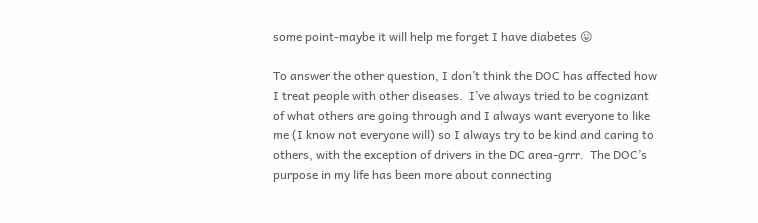some point-maybe it will help me forget I have diabetes 😛

To answer the other question, I don’t think the DOC has affected how I treat people with other diseases.  I’ve always tried to be cognizant of what others are going through and I always want everyone to like me (I know not everyone will) so I always try to be kind and caring to others, with the exception of drivers in the DC area-grrr.  The DOC’s purpose in my life has been more about connecting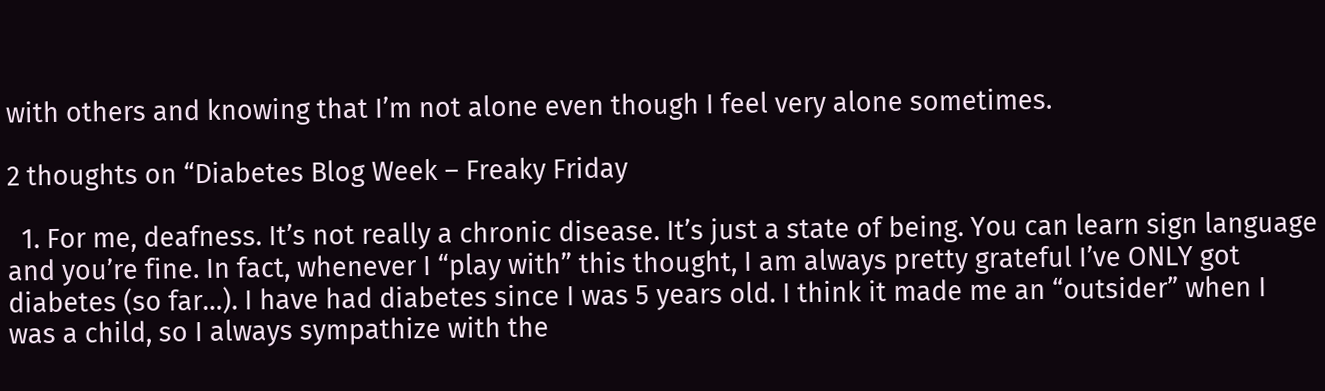with others and knowing that I’m not alone even though I feel very alone sometimes.

2 thoughts on “Diabetes Blog Week – Freaky Friday

  1. For me, deafness. It’s not really a chronic disease. It’s just a state of being. You can learn sign language and you’re fine. In fact, whenever I “play with” this thought, I am always pretty grateful I’ve ONLY got diabetes (so far…). I have had diabetes since I was 5 years old. I think it made me an “outsider” when I was a child, so I always sympathize with the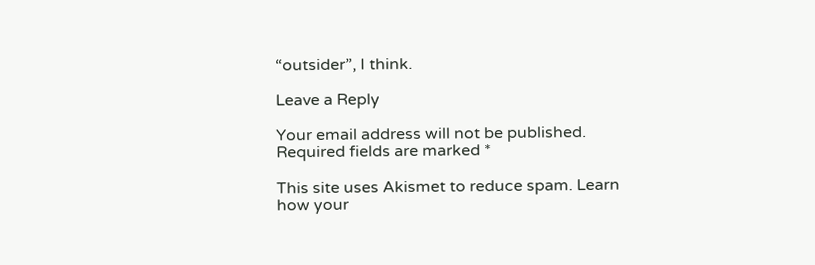“outsider”, I think.

Leave a Reply

Your email address will not be published. Required fields are marked *

This site uses Akismet to reduce spam. Learn how your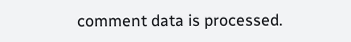comment data is processed.